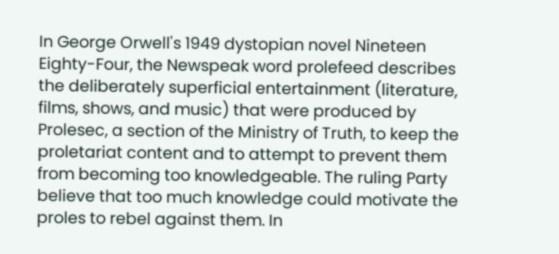In George Orwell's 1949 dystopian novel Nineteen Eighty-Four, the Newspeak word prolefeed describes the deliberately superficial entertainment (literature, films, shows, and music) that were produced by Prolesec, a section of the Ministry of Truth, to keep the proletariat content and to attempt to prevent them from becoming too knowledgeable. The ruling Party believe that too much knowledge could motivate the proles to rebel against them. In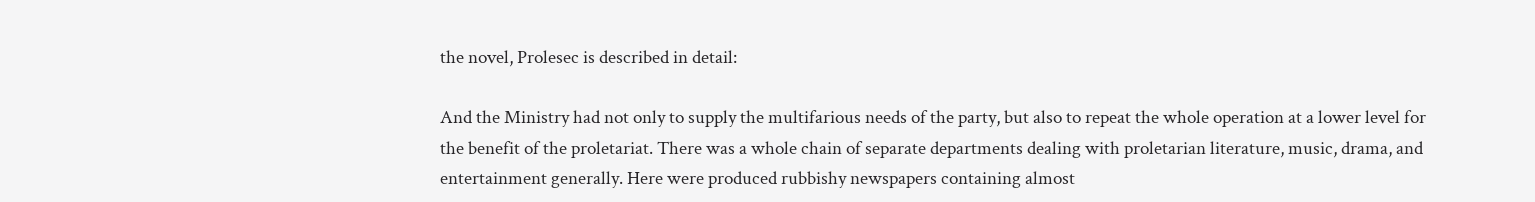the novel, Prolesec is described in detail:

And the Ministry had not only to supply the multifarious needs of the party, but also to repeat the whole operation at a lower level for the benefit of the proletariat. There was a whole chain of separate departments dealing with proletarian literature, music, drama, and entertainment generally. Here were produced rubbishy newspapers containing almost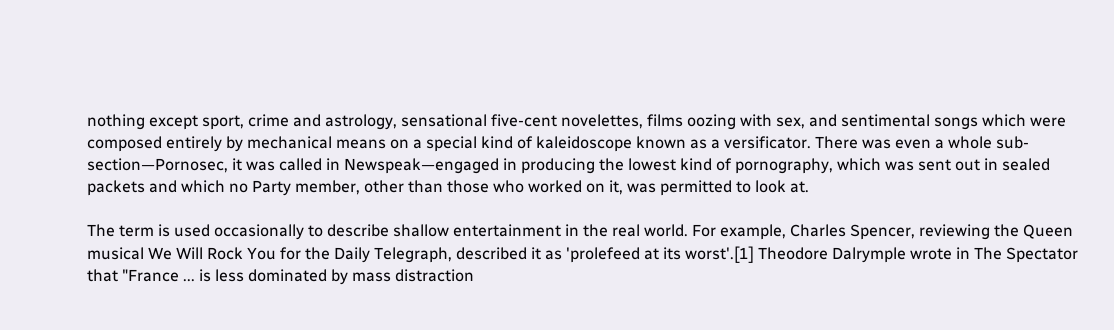nothing except sport, crime and astrology, sensational five-cent novelettes, films oozing with sex, and sentimental songs which were composed entirely by mechanical means on a special kind of kaleidoscope known as a versificator. There was even a whole sub-section—Pornosec, it was called in Newspeak—engaged in producing the lowest kind of pornography, which was sent out in sealed packets and which no Party member, other than those who worked on it, was permitted to look at.

The term is used occasionally to describe shallow entertainment in the real world. For example, Charles Spencer, reviewing the Queen musical We Will Rock You for the Daily Telegraph, described it as 'prolefeed at its worst'.[1] Theodore Dalrymple wrote in The Spectator that "France ... is less dominated by mass distraction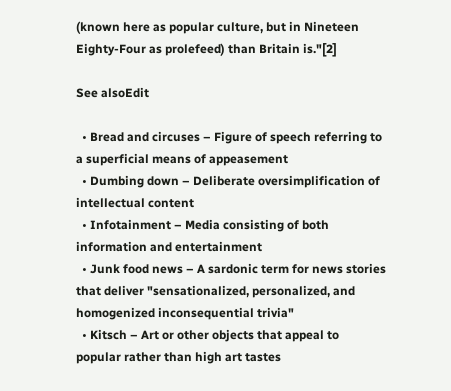(known here as popular culture, but in Nineteen Eighty-Four as prolefeed) than Britain is."[2]

See alsoEdit

  • Bread and circuses – Figure of speech referring to a superficial means of appeasement
  • Dumbing down – Deliberate oversimplification of intellectual content
  • Infotainment – Media consisting of both information and entertainment
  • Junk food news – A sardonic term for news stories that deliver "sensationalized, personalized, and homogenized inconsequential trivia"
  • Kitsch – Art or other objects that appeal to popular rather than high art tastes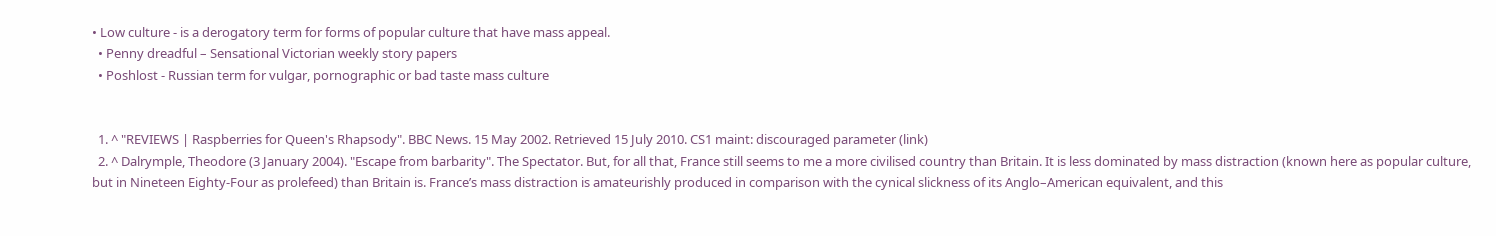• Low culture - is a derogatory term for forms of popular culture that have mass appeal.
  • Penny dreadful – Sensational Victorian weekly story papers
  • Poshlost - Russian term for vulgar, pornographic or bad taste mass culture


  1. ^ "REVIEWS | Raspberries for Queen's Rhapsody". BBC News. 15 May 2002. Retrieved 15 July 2010. CS1 maint: discouraged parameter (link)
  2. ^ Dalrymple, Theodore (3 January 2004). "Escape from barbarity". The Spectator. But, for all that, France still seems to me a more civilised country than Britain. It is less dominated by mass distraction (known here as popular culture, but in Nineteen Eighty-Four as prolefeed) than Britain is. France’s mass distraction is amateurishly produced in comparison with the cynical slickness of its Anglo–American equivalent, and this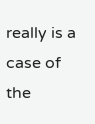really is a case of the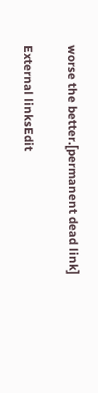worse the better.[permanent dead link]

External linksEdit